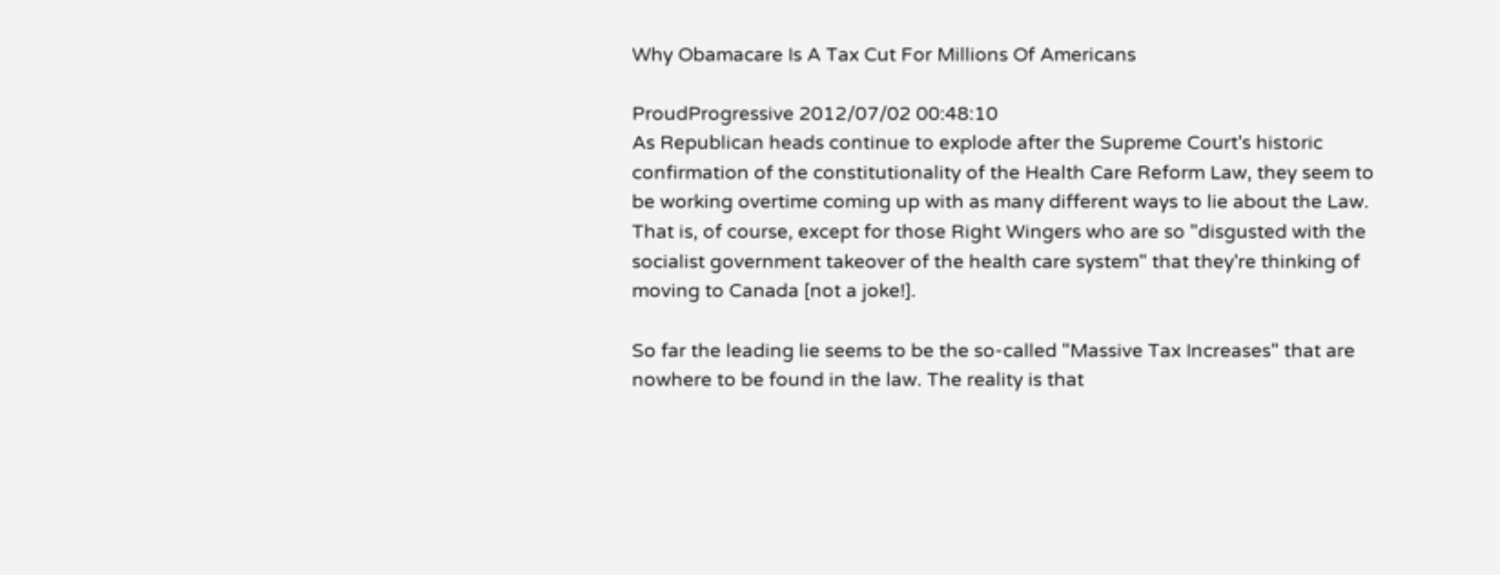Why Obamacare Is A Tax Cut For Millions Of Americans

ProudProgressive 2012/07/02 00:48:10
As Republican heads continue to explode after the Supreme Court's historic confirmation of the constitutionality of the Health Care Reform Law, they seem to be working overtime coming up with as many different ways to lie about the Law. That is, of course, except for those Right Wingers who are so "disgusted with the socialist government takeover of the health care system" that they're thinking of moving to Canada [not a joke!].

So far the leading lie seems to be the so-called "Massive Tax Increases" that are nowhere to be found in the law. The reality is that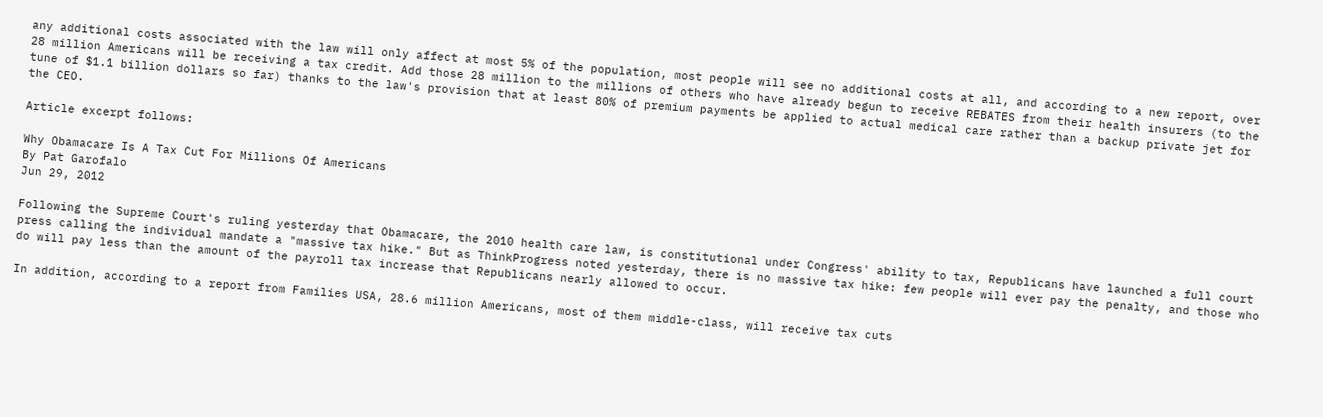any additional costs associated with the law will only affect at most 5% of the population, most people will see no additional costs at all, and according to a new report, over 28 million Americans will be receiving a tax credit. Add those 28 million to the millions of others who have already begun to receive REBATES from their health insurers (to the tune of $1.1 billion dollars so far) thanks to the law's provision that at least 80% of premium payments be applied to actual medical care rather than a backup private jet for the CEO.

Article excerpt follows:

Why Obamacare Is A Tax Cut For Millions Of Americans
By Pat Garofalo
Jun 29, 2012

Following the Supreme Court's ruling yesterday that Obamacare, the 2010 health care law, is constitutional under Congress' ability to tax, Republicans have launched a full court press calling the individual mandate a "massive tax hike." But as ThinkProgress noted yesterday, there is no massive tax hike: few people will ever pay the penalty, and those who do will pay less than the amount of the payroll tax increase that Republicans nearly allowed to occur.

In addition, according to a report from Families USA, 28.6 million Americans, most of them middle-class, will receive tax cuts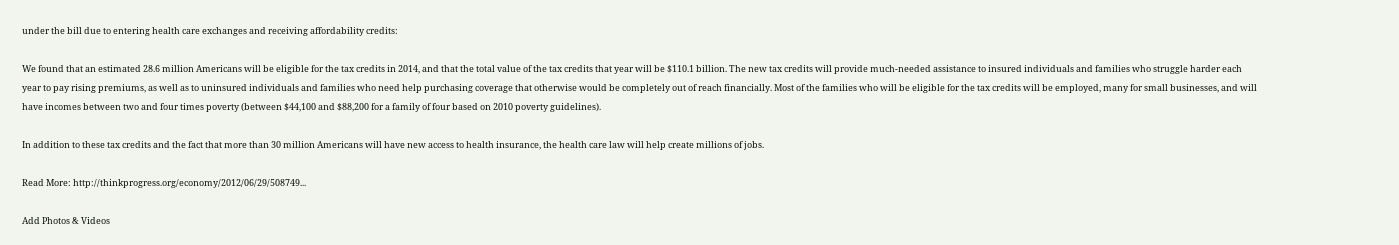under the bill due to entering health care exchanges and receiving affordability credits:

We found that an estimated 28.6 million Americans will be eligible for the tax credits in 2014, and that the total value of the tax credits that year will be $110.1 billion. The new tax credits will provide much-needed assistance to insured individuals and families who struggle harder each year to pay rising premiums, as well as to uninsured individuals and families who need help purchasing coverage that otherwise would be completely out of reach financially. Most of the families who will be eligible for the tax credits will be employed, many for small businesses, and will have incomes between two and four times poverty (between $44,100 and $88,200 for a family of four based on 2010 poverty guidelines).

In addition to these tax credits and the fact that more than 30 million Americans will have new access to health insurance, the health care law will help create millions of jobs.

Read More: http://thinkprogress.org/economy/2012/06/29/508749...

Add Photos & Videos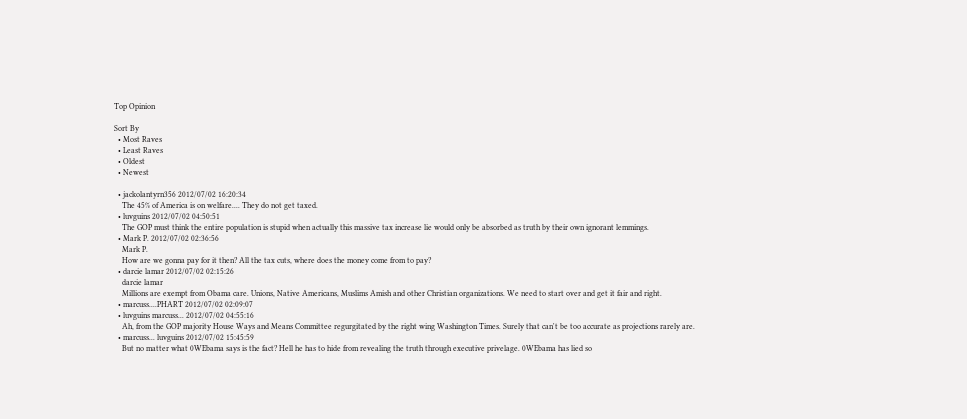Top Opinion

Sort By
  • Most Raves
  • Least Raves
  • Oldest
  • Newest

  • jackolantyrn356 2012/07/02 16:20:34
    The 45% of America is on welfare.... They do not get taxed.
  • luvguins 2012/07/02 04:50:51
    The GOP must think the entire population is stupid when actually this massive tax increase lie would only be absorbed as truth by their own ignorant lemmings.
  • Mark P. 2012/07/02 02:36:56
    Mark P.
    How are we gonna pay for it then? All the tax cuts, where does the money come from to pay?
  • darcie lamar 2012/07/02 02:15:26
    darcie lamar
    Millions are exempt from Obama care. Unions, Native Americans, Muslims Amish and other Christian organizations. We need to start over and get it fair and right.
  • marcuss....PHART 2012/07/02 02:09:07
  • luvguins marcuss... 2012/07/02 04:55:16
    Ah, from the GOP majority House Ways and Means Committee regurgitated by the right wing Washington Times. Surely that can't be too accurate as projections rarely are.
  • marcuss... luvguins 2012/07/02 15:45:59
    But no matter what 0WEbama says is the fact? Hell he has to hide from revealing the truth through executive privelage. 0WEbama has lied so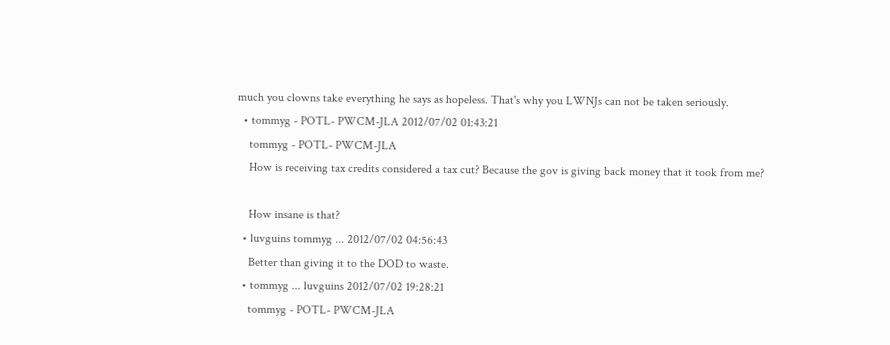much you clowns take everything he says as hopeless. That's why you LWNJs can not be taken seriously.
  • tommyg - POTL- PWCM-JLA 2012/07/02 01:43:21
    tommyg - POTL- PWCM-JLA
    How is receiving tax credits considered a tax cut? Because the gov is giving back money that it took from me?

    How insane is that?
  • luvguins tommyg ... 2012/07/02 04:56:43
    Better than giving it to the DOD to waste.
  • tommyg ... luvguins 2012/07/02 19:28:21
    tommyg - POTL- PWCM-JLA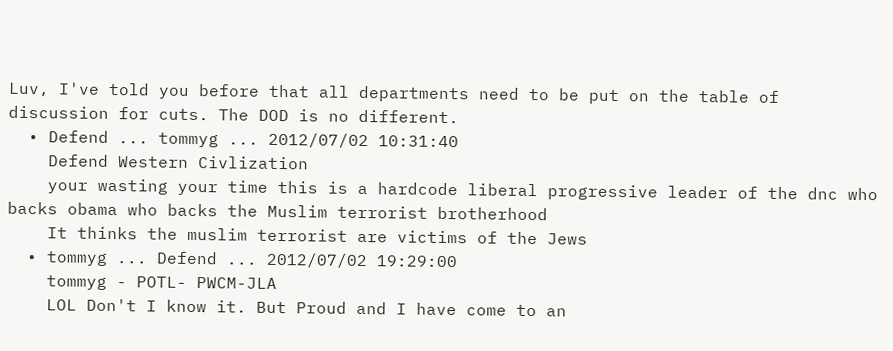Luv, I've told you before that all departments need to be put on the table of discussion for cuts. The DOD is no different.
  • Defend ... tommyg ... 2012/07/02 10:31:40
    Defend Western Civlization
    your wasting your time this is a hardcode liberal progressive leader of the dnc who backs obama who backs the Muslim terrorist brotherhood
    It thinks the muslim terrorist are victims of the Jews
  • tommyg ... Defend ... 2012/07/02 19:29:00
    tommyg - POTL- PWCM-JLA
    LOL Don't I know it. But Proud and I have come to an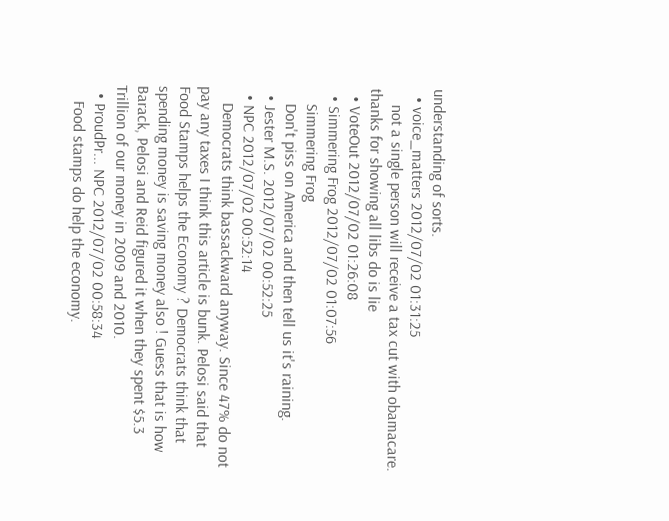understanding of sorts.
  • voice_matters 2012/07/02 01:31:25
    not a single person will receive a tax cut with obamacare. thanks for showing all libs do is lie
  • VoteOut 2012/07/02 01:26:08
  • Simmering Frog 2012/07/02 01:07:56
    Simmering Frog
    Don't piss on America and then tell us it's raining.
  • Jester M.S. 2012/07/02 00:52:25
  • NPC 2012/07/02 00:52:14
    Democrats think bassackward anyway. Since 47% do not pay any taxes I think this article is bunk. Pelosi said that Food Stamps helps the Economy ? Democrats think that spending money is saving money also ! Guess that is how Barack, Pelosi and Reid figured it when they spent $5.3 Trillion of our money in 2009 and 2010.
  • ProudPr... NPC 2012/07/02 00:58:34
    Food stamps do help the economy.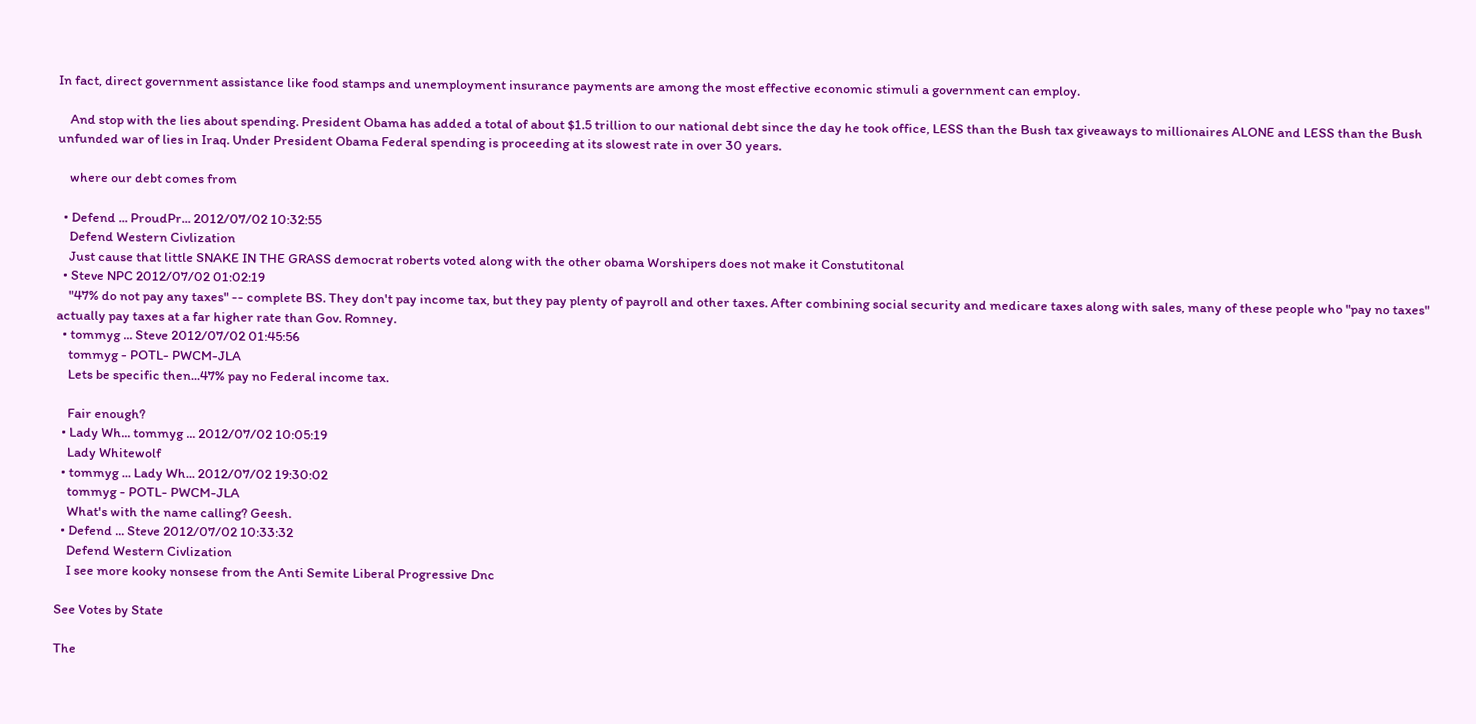In fact, direct government assistance like food stamps and unemployment insurance payments are among the most effective economic stimuli a government can employ.

    And stop with the lies about spending. President Obama has added a total of about $1.5 trillion to our national debt since the day he took office, LESS than the Bush tax giveaways to millionaires ALONE and LESS than the Bush unfunded war of lies in Iraq. Under President Obama Federal spending is proceeding at its slowest rate in over 30 years.

    where our debt comes from

  • Defend ... ProudPr... 2012/07/02 10:32:55
    Defend Western Civlization
    Just cause that little SNAKE IN THE GRASS democrat roberts voted along with the other obama Worshipers does not make it Constutitonal
  • Steve NPC 2012/07/02 01:02:19
    "47% do not pay any taxes" -- complete BS. They don't pay income tax, but they pay plenty of payroll and other taxes. After combining social security and medicare taxes along with sales, many of these people who "pay no taxes" actually pay taxes at a far higher rate than Gov. Romney.
  • tommyg ... Steve 2012/07/02 01:45:56
    tommyg - POTL- PWCM-JLA
    Lets be specific then...47% pay no Federal income tax.

    Fair enough?
  • Lady Wh... tommyg ... 2012/07/02 10:05:19
    Lady Whitewolf
  • tommyg ... Lady Wh... 2012/07/02 19:30:02
    tommyg - POTL- PWCM-JLA
    What's with the name calling? Geesh.
  • Defend ... Steve 2012/07/02 10:33:32
    Defend Western Civlization
    I see more kooky nonsese from the Anti Semite Liberal Progressive Dnc

See Votes by State

The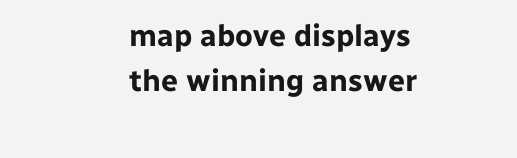map above displays the winning answer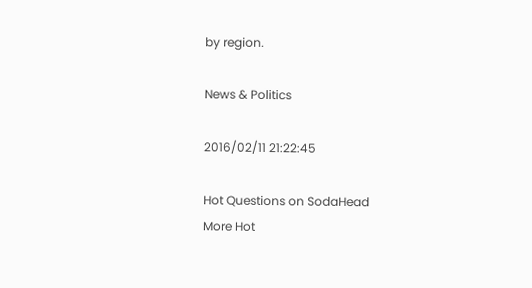by region.

News & Politics

2016/02/11 21:22:45

Hot Questions on SodaHead
More Hot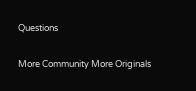Questions

More Community More Originals